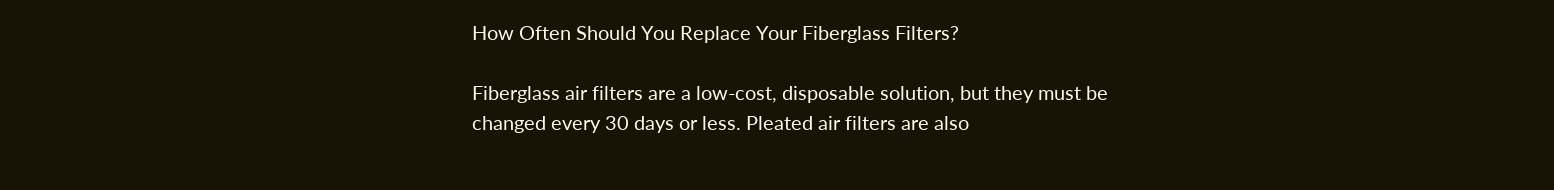How Often Should You Replace Your Fiberglass Filters?

Fiberglass air filters are a low-cost, disposable solution, but they must be changed every 30 days or less. Pleated air filters are also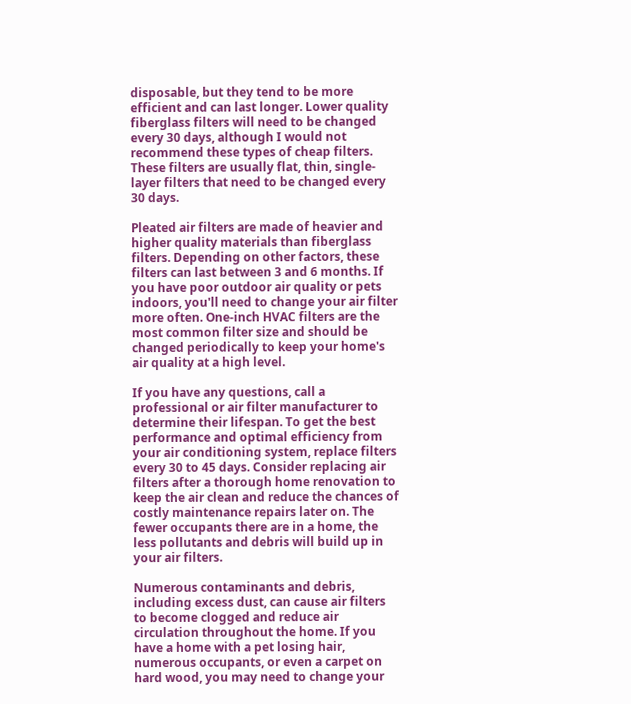disposable, but they tend to be more efficient and can last longer. Lower quality fiberglass filters will need to be changed every 30 days, although I would not recommend these types of cheap filters. These filters are usually flat, thin, single-layer filters that need to be changed every 30 days.

Pleated air filters are made of heavier and higher quality materials than fiberglass filters. Depending on other factors, these filters can last between 3 and 6 months. If you have poor outdoor air quality or pets indoors, you'll need to change your air filter more often. One-inch HVAC filters are the most common filter size and should be changed periodically to keep your home's air quality at a high level.

If you have any questions, call a professional or air filter manufacturer to determine their lifespan. To get the best performance and optimal efficiency from your air conditioning system, replace filters every 30 to 45 days. Consider replacing air filters after a thorough home renovation to keep the air clean and reduce the chances of costly maintenance repairs later on. The fewer occupants there are in a home, the less pollutants and debris will build up in your air filters.

Numerous contaminants and debris, including excess dust, can cause air filters to become clogged and reduce air circulation throughout the home. If you have a home with a pet losing hair, numerous occupants, or even a carpet on hard wood, you may need to change your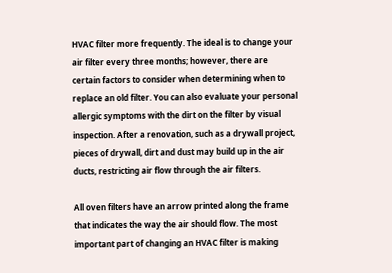HVAC filter more frequently. The ideal is to change your air filter every three months; however, there are certain factors to consider when determining when to replace an old filter. You can also evaluate your personal allergic symptoms with the dirt on the filter by visual inspection. After a renovation, such as a drywall project, pieces of drywall, dirt and dust may build up in the air ducts, restricting air flow through the air filters.

All oven filters have an arrow printed along the frame that indicates the way the air should flow. The most important part of changing an HVAC filter is making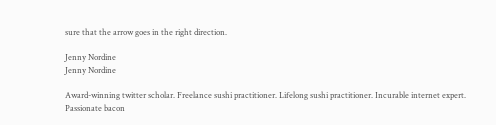sure that the arrow goes in the right direction.

Jenny Nordine
Jenny Nordine

Award-winning twitter scholar. Freelance sushi practitioner. Lifelong sushi practitioner. Incurable internet expert. Passionate bacon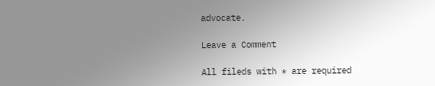advocate.

Leave a Comment

All fileds with * are required